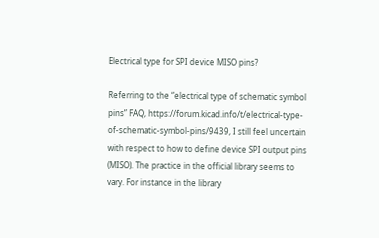Electrical type for SPI device MISO pins?

Referring to the “electrical type of schematic symbol pins” FAQ, https://forum.kicad.info/t/electrical-type-of-schematic-symbol-pins/9439, I still feel uncertain with respect to how to define device SPI output pins (MISO). The practice in the official library seems to vary. For instance in the library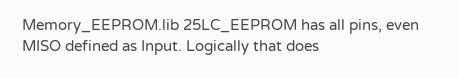Memory_EEPROM.lib 25LC_EEPROM has all pins, even MISO defined as Input. Logically that does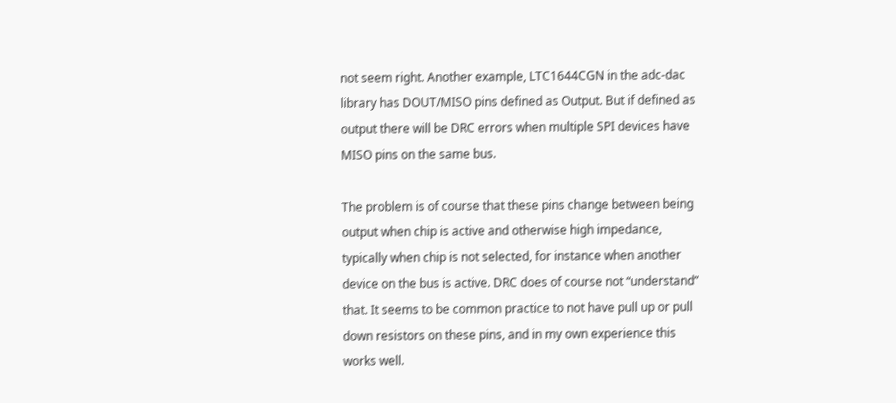not seem right. Another example, LTC1644CGN in the adc-dac library has DOUT/MISO pins defined as Output. But if defined as output there will be DRC errors when multiple SPI devices have MISO pins on the same bus.

The problem is of course that these pins change between being output when chip is active and otherwise high impedance, typically when chip is not selected, for instance when another device on the bus is active. DRC does of course not “understand” that. It seems to be common practice to not have pull up or pull down resistors on these pins, and in my own experience this works well.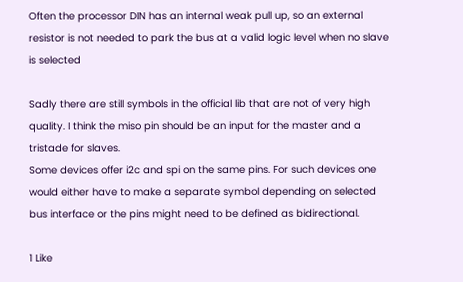Often the processor DIN has an internal weak pull up, so an external resistor is not needed to park the bus at a valid logic level when no slave is selected

Sadly there are still symbols in the official lib that are not of very high quality. I think the miso pin should be an input for the master and a tristade for slaves.
Some devices offer i2c and spi on the same pins. For such devices one would either have to make a separate symbol depending on selected bus interface or the pins might need to be defined as bidirectional.

1 Like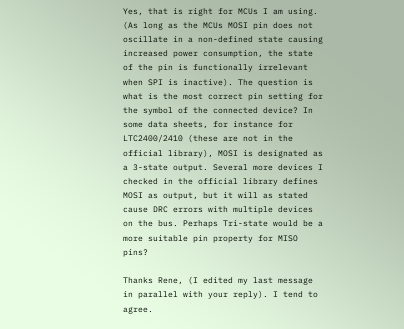Yes, that is right for MCUs I am using. (As long as the MCUs MOSI pin does not oscillate in a non-defined state causing increased power consumption, the state of the pin is functionally irrelevant when SPI is inactive). The question is what is the most correct pin setting for the symbol of the connected device? In some data sheets, for instance for LTC2400/2410 (these are not in the official library), MOSI is designated as a 3-state output. Several more devices I checked in the official library defines MOSI as output, but it will as stated cause DRC errors with multiple devices on the bus. Perhaps Tri-state would be a more suitable pin property for MISO pins?

Thanks Rene, (I edited my last message in parallel with your reply). I tend to agree.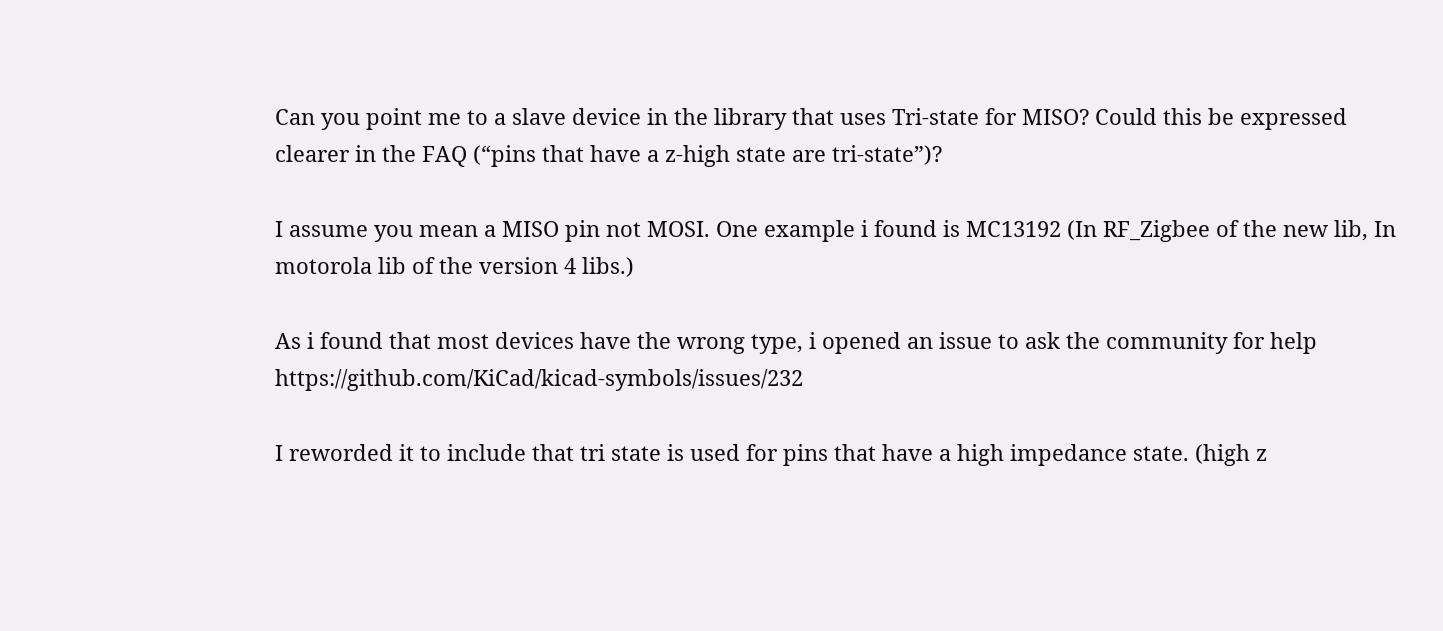Can you point me to a slave device in the library that uses Tri-state for MISO? Could this be expressed clearer in the FAQ (“pins that have a z-high state are tri-state”)?

I assume you mean a MISO pin not MOSI. One example i found is MC13192 (In RF_Zigbee of the new lib, In motorola lib of the version 4 libs.)

As i found that most devices have the wrong type, i opened an issue to ask the community for help https://github.com/KiCad/kicad-symbols/issues/232

I reworded it to include that tri state is used for pins that have a high impedance state. (high z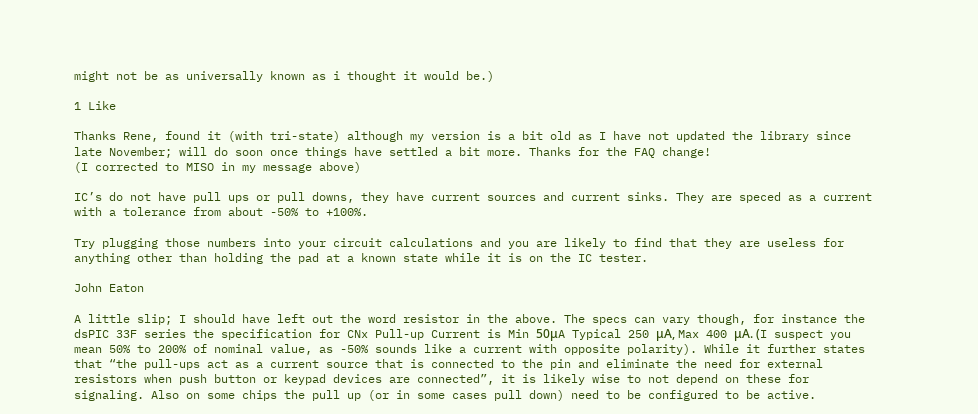might not be as universally known as i thought it would be.)

1 Like

Thanks Rene, found it (with tri-state) although my version is a bit old as I have not updated the library since late November; will do soon once things have settled a bit more. Thanks for the FAQ change!
(I corrected to MISO in my message above)

IC’s do not have pull ups or pull downs, they have current sources and current sinks. They are speced as a current with a tolerance from about -50% to +100%.

Try plugging those numbers into your circuit calculations and you are likely to find that they are useless for anything other than holding the pad at a known state while it is on the IC tester.

John Eaton

A little slip; I should have left out the word resistor in the above. The specs can vary though, for instance the dsPIC 33F series the specification for CNx Pull-up Current is Min 50μA Typical 250 μA, Max 400 μA. (I suspect you mean 50% to 200% of nominal value, as -50% sounds like a current with opposite polarity). While it further states that “the pull-ups act as a current source that is connected to the pin and eliminate the need for external resistors when push button or keypad devices are connected”, it is likely wise to not depend on these for signaling. Also on some chips the pull up (or in some cases pull down) need to be configured to be active.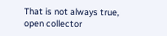That is not always true, open collector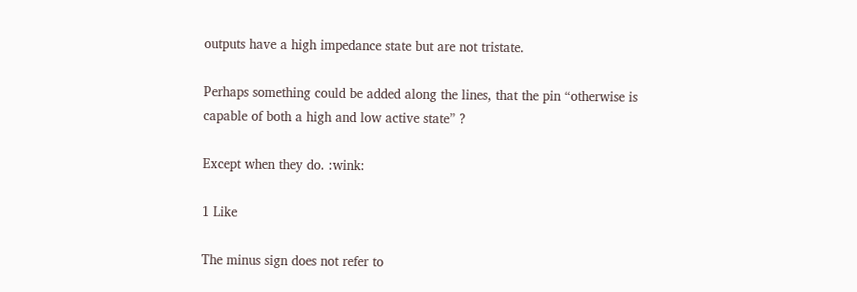outputs have a high impedance state but are not tristate.

Perhaps something could be added along the lines, that the pin “otherwise is capable of both a high and low active state” ?

Except when they do. :wink:

1 Like

The minus sign does not refer to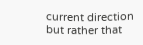current direction but rather that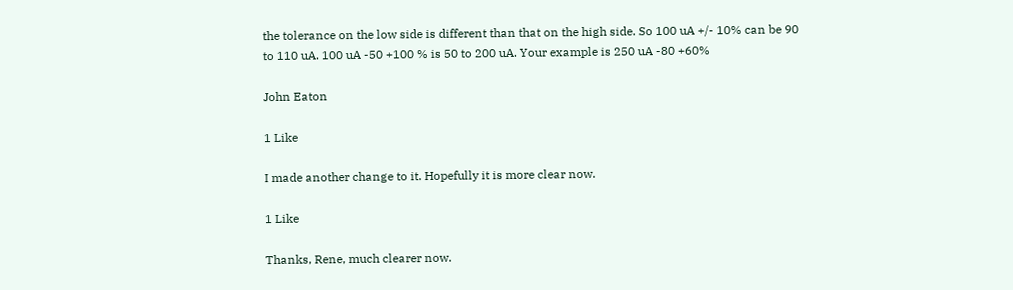the tolerance on the low side is different than that on the high side. So 100 uA +/- 10% can be 90 to 110 uA. 100 uA -50 +100 % is 50 to 200 uA. Your example is 250 uA -80 +60%

John Eaton

1 Like

I made another change to it. Hopefully it is more clear now.

1 Like

Thanks, Rene, much clearer now.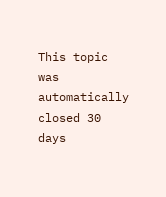This topic was automatically closed 30 days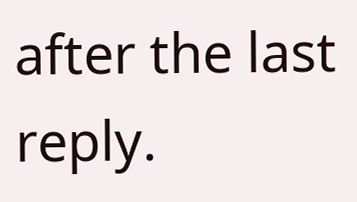after the last reply.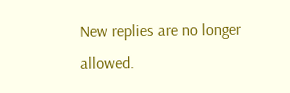New replies are no longer allowed.